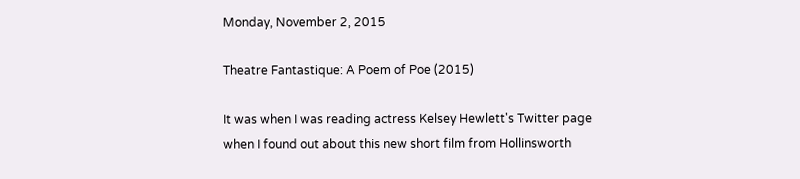Monday, November 2, 2015

Theatre Fantastique: A Poem of Poe (2015)

It was when I was reading actress Kelsey Hewlett's Twitter page when I found out about this new short film from Hollinsworth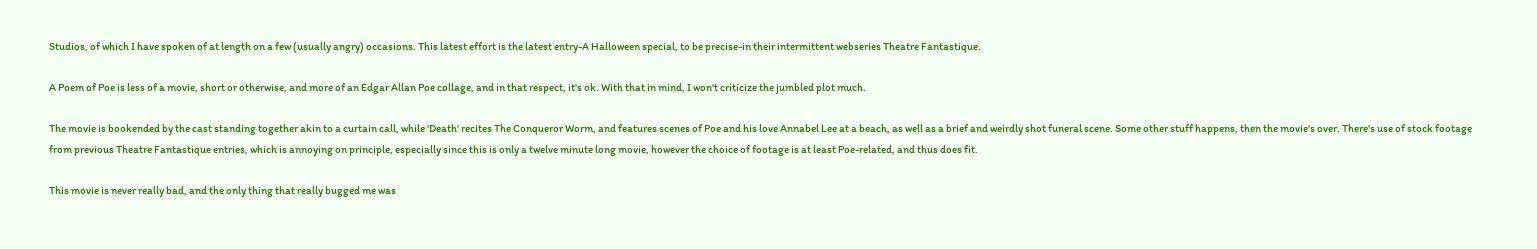Studios, of which I have spoken of at length on a few (usually angry) occasions. This latest effort is the latest entry-A Halloween special, to be precise-in their intermittent webseries Theatre Fantastique.

A Poem of Poe is less of a movie, short or otherwise, and more of an Edgar Allan Poe collage, and in that respect, it's ok. With that in mind, I won't criticize the jumbled plot much.

The movie is bookended by the cast standing together akin to a curtain call, while 'Death' recites The Conqueror Worm, and features scenes of Poe and his love Annabel Lee at a beach, as well as a brief and weirdly shot funeral scene. Some other stuff happens, then the movie's over. There's use of stock footage from previous Theatre Fantastique entries, which is annoying on principle, especially since this is only a twelve minute long movie, however the choice of footage is at least Poe-related, and thus does fit.

This movie is never really bad, and the only thing that really bugged me was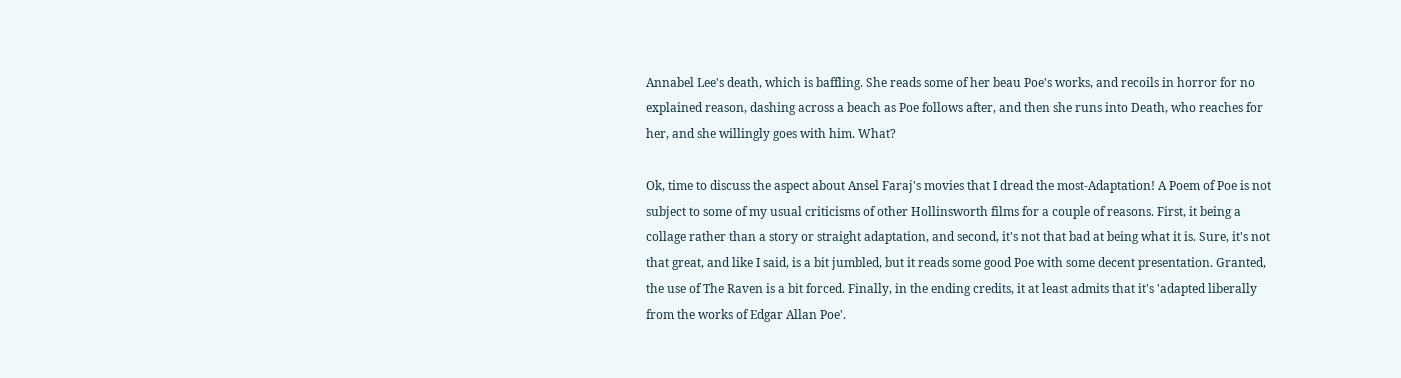Annabel Lee's death, which is baffling. She reads some of her beau Poe's works, and recoils in horror for no explained reason, dashing across a beach as Poe follows after, and then she runs into Death, who reaches for her, and she willingly goes with him. What?

Ok, time to discuss the aspect about Ansel Faraj's movies that I dread the most-Adaptation! A Poem of Poe is not subject to some of my usual criticisms of other Hollinsworth films for a couple of reasons. First, it being a collage rather than a story or straight adaptation, and second, it's not that bad at being what it is. Sure, it's not that great, and like I said, is a bit jumbled, but it reads some good Poe with some decent presentation. Granted, the use of The Raven is a bit forced. Finally, in the ending credits, it at least admits that it's 'adapted liberally from the works of Edgar Allan Poe'.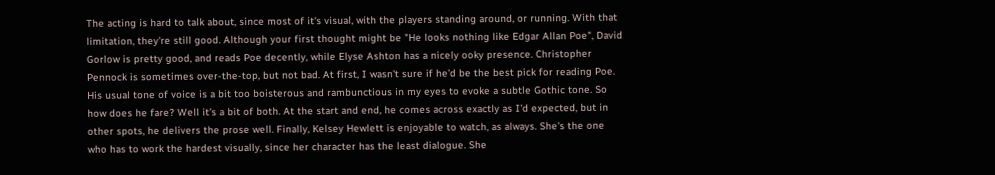The acting is hard to talk about, since most of it's visual, with the players standing around, or running. With that limitation, they're still good. Although your first thought might be "He looks nothing like Edgar Allan Poe", David Gorlow is pretty good, and reads Poe decently, while Elyse Ashton has a nicely ooky presence. Christopher Pennock is sometimes over-the-top, but not bad. At first, I wasn't sure if he'd be the best pick for reading Poe. His usual tone of voice is a bit too boisterous and rambunctious in my eyes to evoke a subtle Gothic tone. So how does he fare? Well it's a bit of both. At the start and end, he comes across exactly as I'd expected, but in other spots, he delivers the prose well. Finally, Kelsey Hewlett is enjoyable to watch, as always. She's the one who has to work the hardest visually, since her character has the least dialogue. She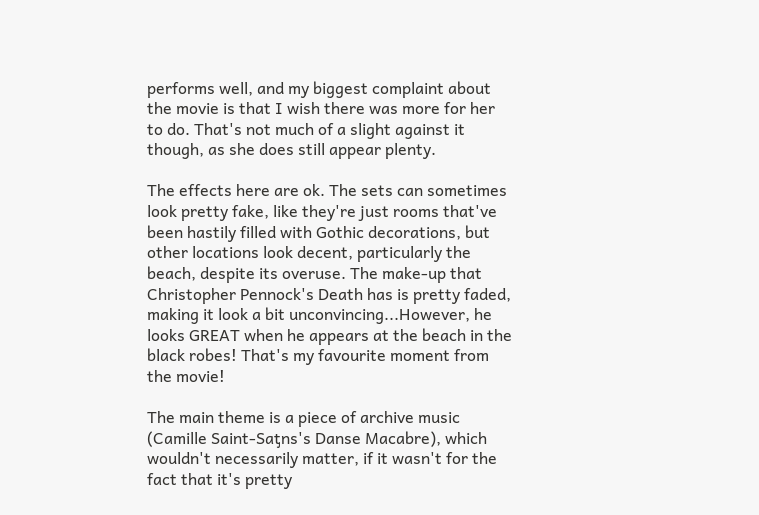performs well, and my biggest complaint about the movie is that I wish there was more for her to do. That's not much of a slight against it though, as she does still appear plenty.

The effects here are ok. The sets can sometimes look pretty fake, like they're just rooms that've been hastily filled with Gothic decorations, but other locations look decent, particularly the beach, despite its overuse. The make-up that Christopher Pennock's Death has is pretty faded, making it look a bit unconvincing...However, he looks GREAT when he appears at the beach in the black robes! That's my favourite moment from the movie!

The main theme is a piece of archive music (Camille Saint-Saƫns's Danse Macabre), which wouldn't necessarily matter, if it wasn't for the fact that it's pretty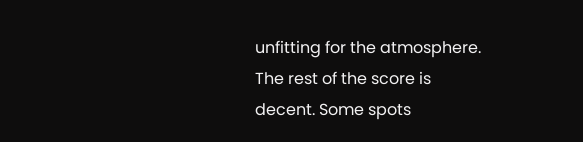unfitting for the atmosphere. The rest of the score is decent. Some spots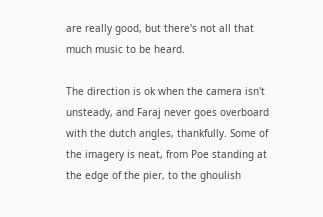are really good, but there's not all that much music to be heard.

The direction is ok when the camera isn't unsteady, and Faraj never goes overboard with the dutch angles, thankfully. Some of the imagery is neat, from Poe standing at the edge of the pier, to the ghoulish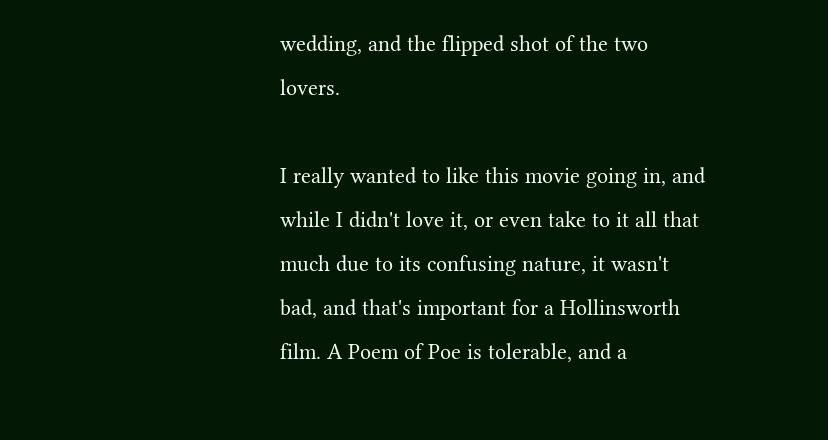wedding, and the flipped shot of the two lovers.

I really wanted to like this movie going in, and while I didn't love it, or even take to it all that much due to its confusing nature, it wasn't bad, and that's important for a Hollinsworth film. A Poem of Poe is tolerable, and a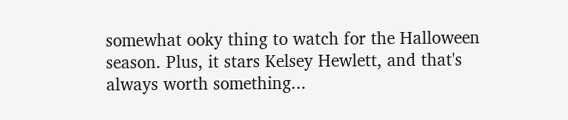somewhat ooky thing to watch for the Halloween season. Plus, it stars Kelsey Hewlett, and that's always worth something...